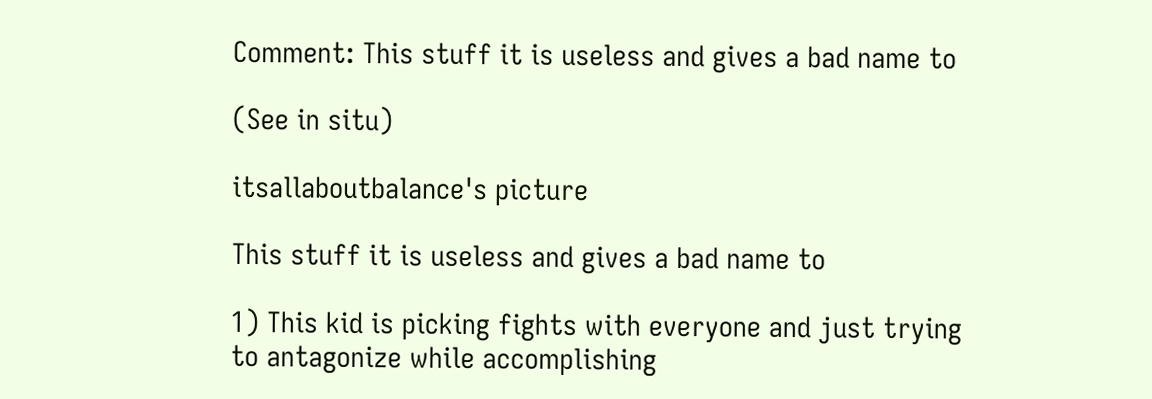Comment: This stuff it is useless and gives a bad name to

(See in situ)

itsallaboutbalance's picture

This stuff it is useless and gives a bad name to

1) This kid is picking fights with everyone and just trying to antagonize while accomplishing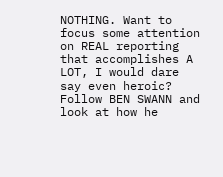NOTHING. Want to focus some attention on REAL reporting that accomplishes A LOT, I would dare say even heroic? Follow BEN SWANN and look at how he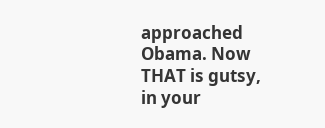approached Obama. Now THAT is gutsy, in your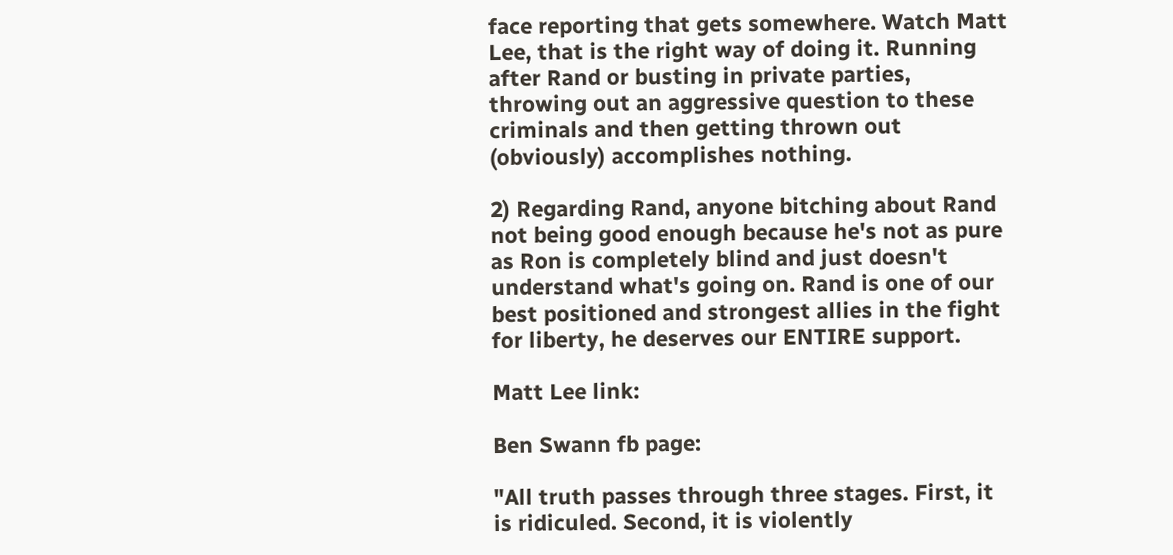face reporting that gets somewhere. Watch Matt Lee, that is the right way of doing it. Running after Rand or busting in private parties, throwing out an aggressive question to these criminals and then getting thrown out (obviously) accomplishes nothing.

2) Regarding Rand, anyone bitching about Rand not being good enough because he's not as pure as Ron is completely blind and just doesn't understand what's going on. Rand is one of our best positioned and strongest allies in the fight for liberty, he deserves our ENTIRE support.

Matt Lee link:

Ben Swann fb page:

"All truth passes through three stages. First, it is ridiculed. Second, it is violently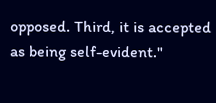opposed. Third, it is accepted as being self-evident."